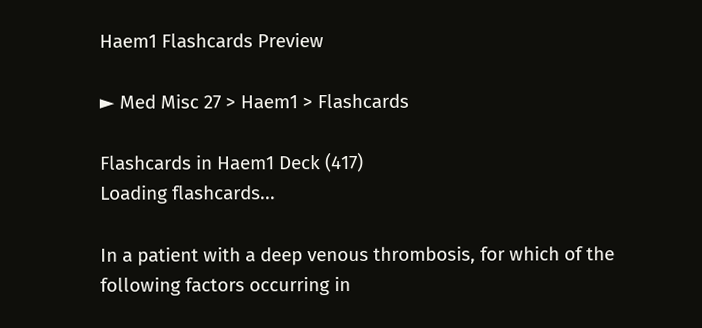Haem1 Flashcards Preview

► Med Misc 27 > Haem1 > Flashcards

Flashcards in Haem1 Deck (417)
Loading flashcards...

In a patient with a deep venous thrombosis, for which of the following factors occurring in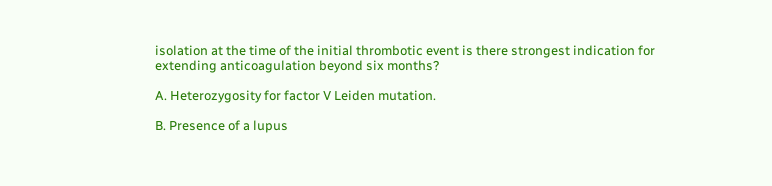isolation at the time of the initial thrombotic event is there strongest indication for extending anticoagulation beyond six months?

A. Heterozygosity for factor V Leiden mutation.

B. Presence of a lupus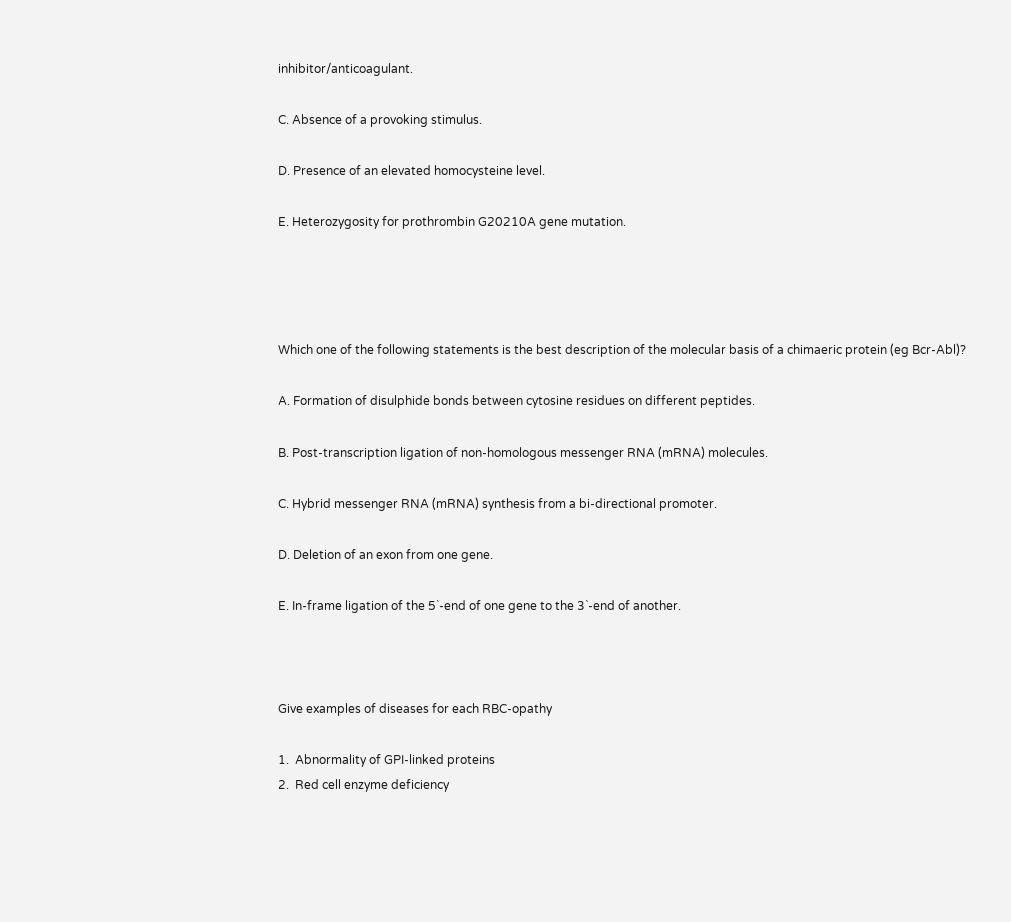inhibitor/anticoagulant.

C. Absence of a provoking stimulus.

D. Presence of an elevated homocysteine level.

E. Heterozygosity for prothrombin G20210A gene mutation.




Which one of the following statements is the best description of the molecular basis of a chimaeric protein (eg Bcr-Abl)?

A. Formation of disulphide bonds between cytosine residues on different peptides.

B. Post-transcription ligation of non-homologous messenger RNA (mRNA) molecules.

C. Hybrid messenger RNA (mRNA) synthesis from a bi-directional promoter.

D. Deletion of an exon from one gene.

E. In-frame ligation of the 5`-end of one gene to the 3`-end of another.



Give examples of diseases for each RBC-opathy

1.  Abnormality of GPI-linked proteins
2.  Red cell enzyme deficiency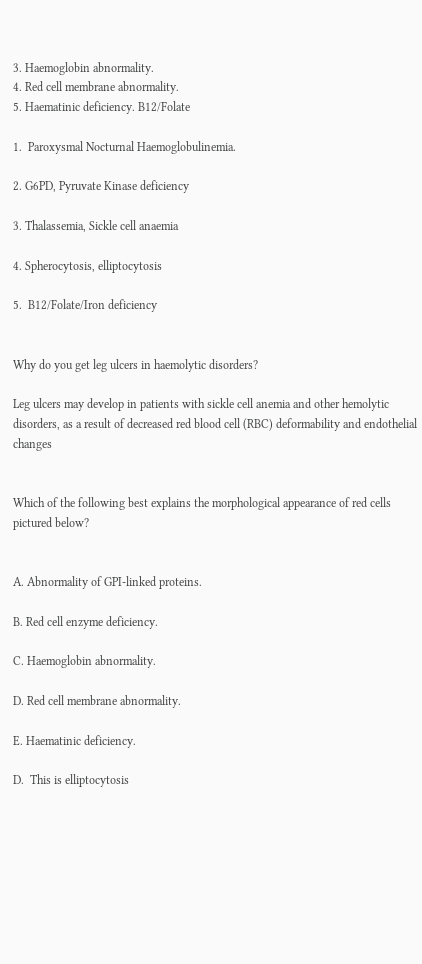3. Haemoglobin abnormality.
4. Red cell membrane abnormality.
5. Haematinic deficiency. B12/Folate

1.  Paroxysmal Nocturnal Haemoglobulinemia.

2. G6PD, Pyruvate Kinase deficiency

3. Thalassemia, Sickle cell anaemia

4. Spherocytosis, elliptocytosis

5.  B12/Folate/Iron deficiency


Why do you get leg ulcers in haemolytic disorders?

Leg ulcers may develop in patients with sickle cell anemia and other hemolytic disorders, as a result of decreased red blood cell (RBC) deformability and endothelial changes


Which of the following best explains the morphological appearance of red cells pictured below?


A. Abnormality of GPI-linked proteins.

B. Red cell enzyme deficiency.

C. Haemoglobin abnormality.

D. Red cell membrane abnormality.

E. Haematinic deficiency.

D.  This is elliptocytosis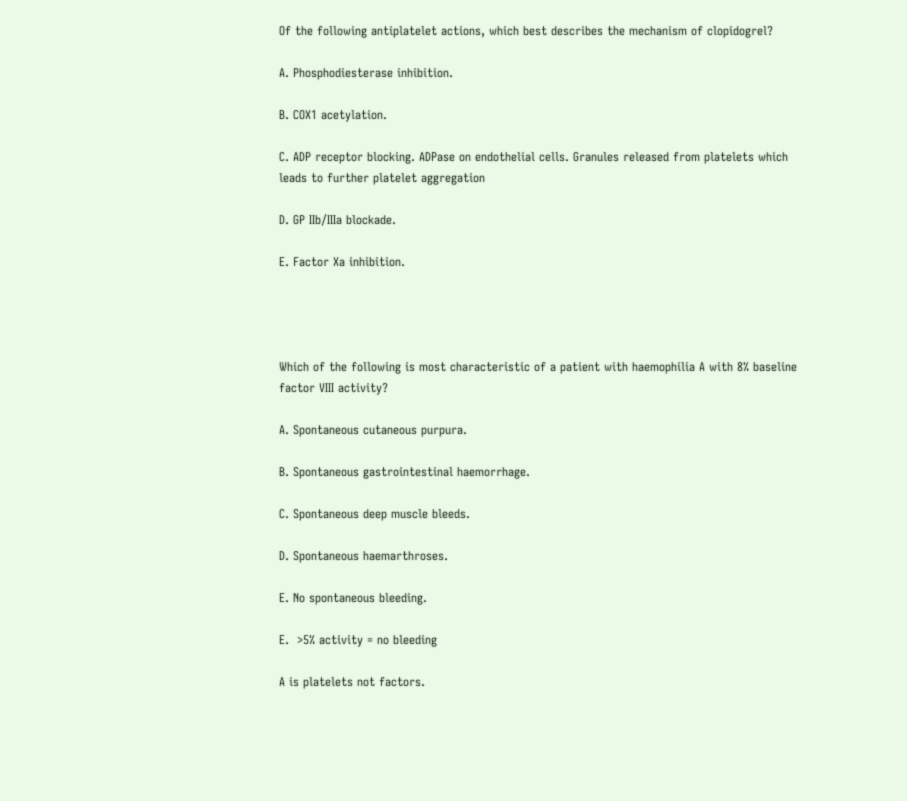Of the following antiplatelet actions, which best describes the mechanism of clopidogrel?

A. Phosphodiesterase inhibition.

B. COX1 acetylation.

C. ADP receptor blocking. ADPase on endothelial cells. Granules released from platelets which leads to further platelet aggregation

D. GP IIb/IIIa blockade.

E. Factor Xa inhibition.




Which of the following is most characteristic of a patient with haemophilia A with 8% baseline factor VIII activity?

A. Spontaneous cutaneous purpura.

B. Spontaneous gastrointestinal haemorrhage.

C. Spontaneous deep muscle bleeds.

D. Spontaneous haemarthroses.

E. No spontaneous bleeding.

E.  >5% activity = no bleeding

A is platelets not factors.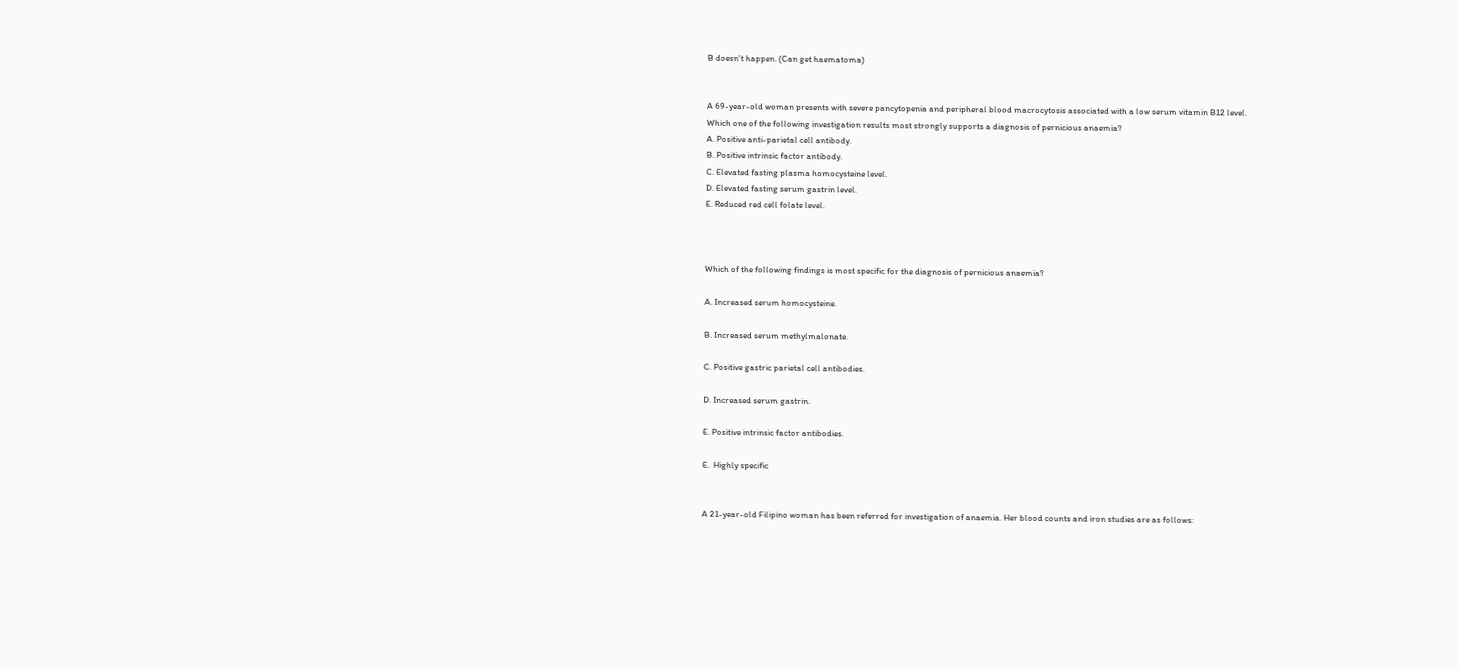B doesn't happen. (Can get haematoma)


A 69-year-old woman presents with severe pancytopenia and peripheral blood macrocytosis associated with a low serum vitamin B12 level.
Which one of the following investigation results most strongly supports a diagnosis of pernicious anaemia?
A. Positive anti-parietal cell antibody.
B. Positive intrinsic factor antibody.
C. Elevated fasting plasma homocysteine level.
D. Elevated fasting serum gastrin level.
E. Reduced red cell folate level.



Which of the following findings is most specific for the diagnosis of pernicious anaemia?

A. Increased serum homocysteine.

B. Increased serum methylmalonate.

C. Positive gastric parietal cell antibodies.

D. Increased serum gastrin.

E. Positive intrinsic factor antibodies.

E.  Highly specific


A 21-year-old Filipino woman has been referred for investigation of anaemia. Her blood counts and iron studies are as follows: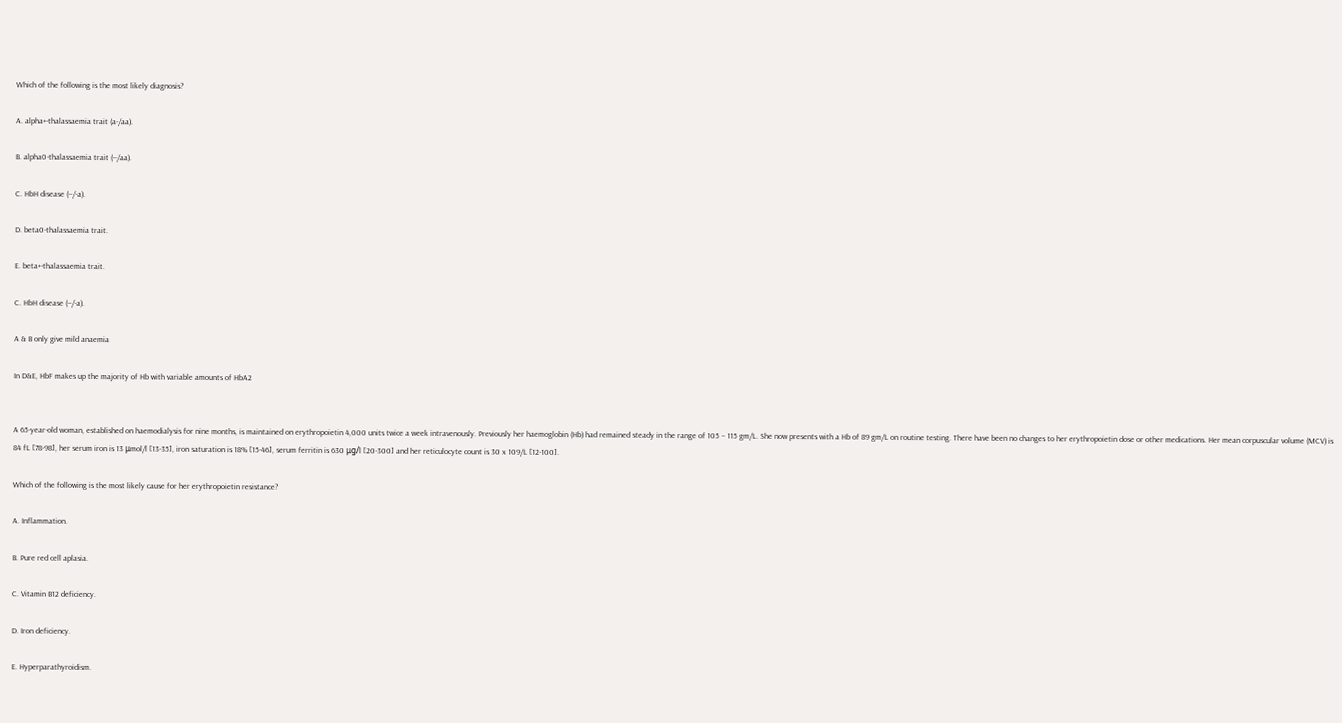Which of the following is the most likely diagnosis?

A. alpha+-thalassaemia trait (a-/aa).

B. alpha0-thalassaemia trait (--/aa).

C. HbH disease (--/-a).

D. beta0-thalassaemia trait.

E. beta+-thalassaemia trait.

C. HbH disease (--/-a).

A & B only give mild anaemia

In D&E, HbF makes up the majority of Hb with variable amounts of HbA2


A 65-year-old woman, established on haemodialysis for nine months, is maintained on erythropoietin 4,000 units twice a week intravenously. Previously her haemoglobin (Hb) had remained steady in the range of 105 – 115 gm/L. She now presents with a Hb of 89 gm/L on routine testing. There have been no changes to her erythropoietin dose or other medications. Her mean corpuscular volume (MCV) is 84 fL [78-98], her serum iron is 13 μmol/l [13-35], iron saturation is 18% [15-46], serum ferritin is 630 μg/l [20-300] and her reticulocyte count is 30 x 109/L [12-100].

Which of the following is the most likely cause for her erythropoietin resistance?

A. Inflammation.

B. Pure red cell aplasia.

C. Vitamin B12 deficiency.

D. Iron deficiency.

E. Hyperparathyroidism.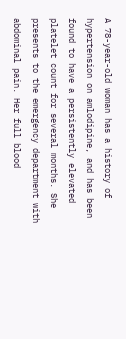A 78-year-old woman has a history of hypertension on amlodipine, and has been found to have a persistently elevated platelet count for several months. She presents to the emergency department with abdominal pain. Her full blood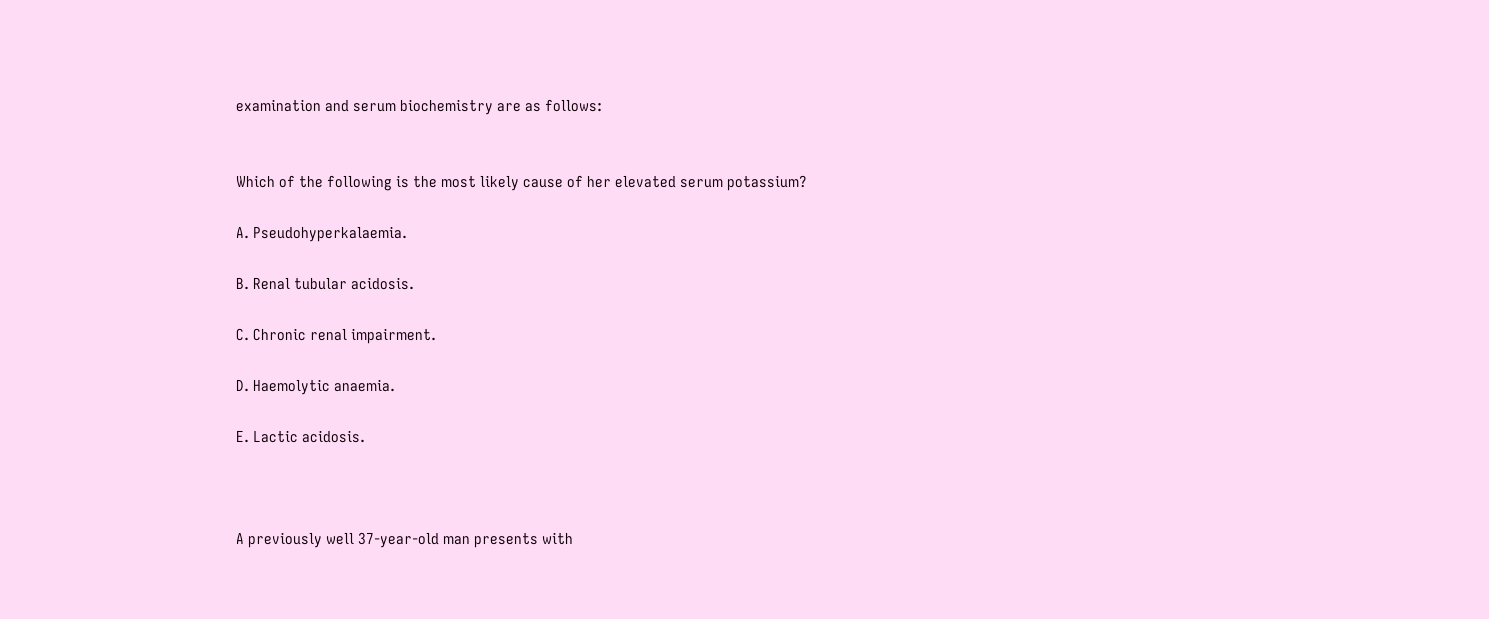examination and serum biochemistry are as follows:


Which of the following is the most likely cause of her elevated serum potassium?

A. Pseudohyperkalaemia.

B. Renal tubular acidosis.

C. Chronic renal impairment.

D. Haemolytic anaemia.

E. Lactic acidosis.



A previously well 37-year-old man presents with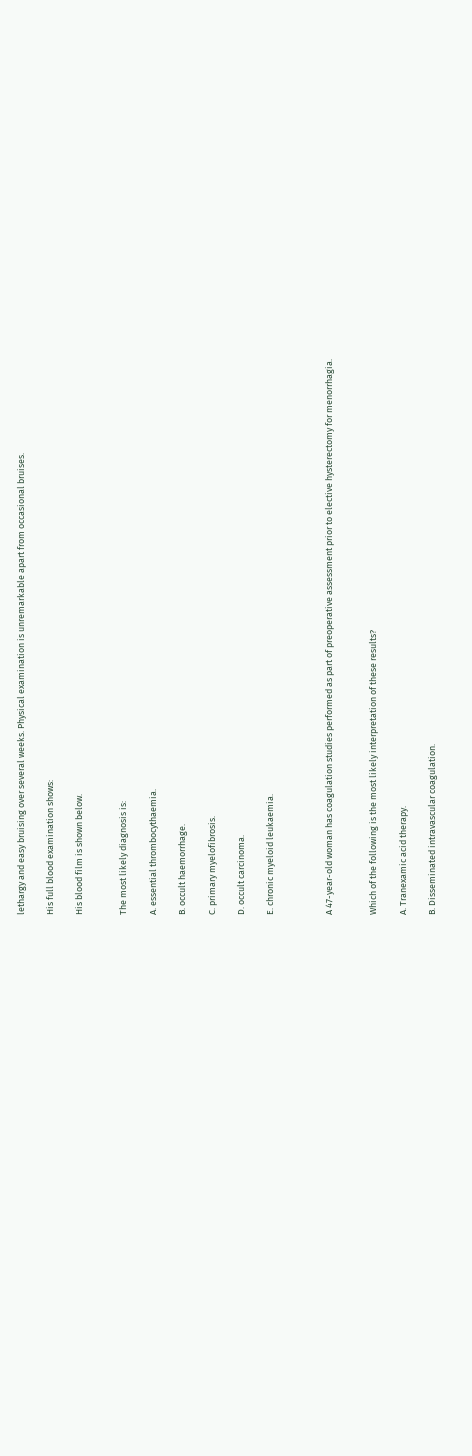lethargy and easy bruising over several weeks. Physical examination is unremarkable apart from occasional bruises.

His full blood examination shows:

His blood film is shown below.


The most likely diagnosis is:

A. essential thrombocythaemia.

B. occult haemorrhage.

C. primary myelofibrosis.

D. occult carcinoma.

E. chronic myeloid leukaemia.



A 47-year-old woman has coagulation studies performed as part of preoperative assessment prior to elective hysterectomy for menorrhagia.


Which of the following is the most likely interpretation of these results?

A. Tranexamic acid therapy.

B. Disseminated intravascular coagulation.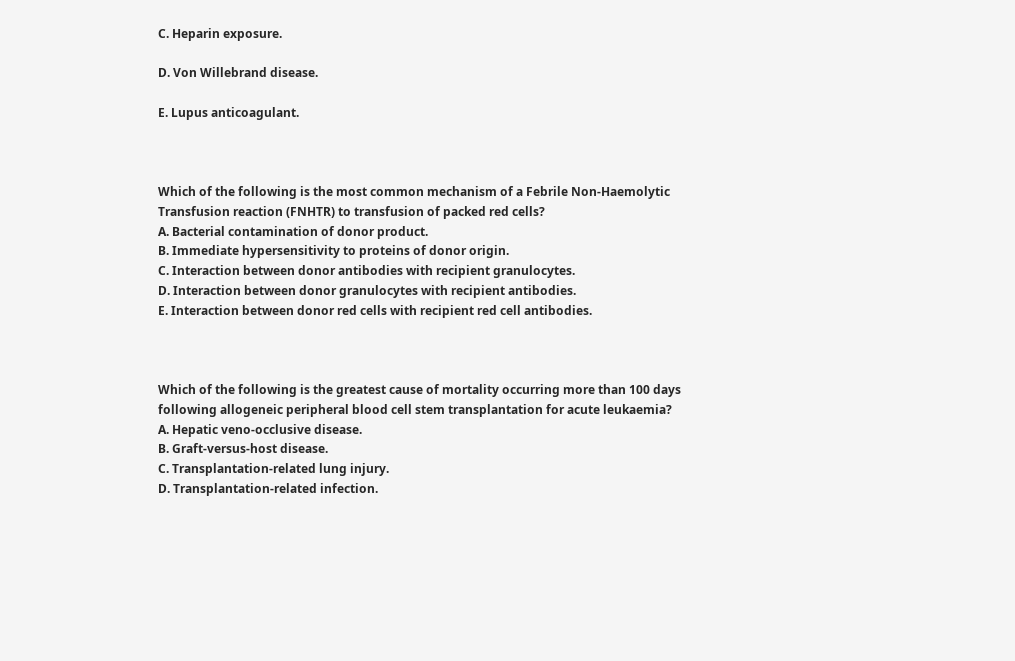C. Heparin exposure.

D. Von Willebrand disease.

E. Lupus anticoagulant.



Which of the following is the most common mechanism of a Febrile Non-Haemolytic Transfusion reaction (FNHTR) to transfusion of packed red cells?
A. Bacterial contamination of donor product.
B. Immediate hypersensitivity to proteins of donor origin.
C. Interaction between donor antibodies with recipient granulocytes.
D. Interaction between donor granulocytes with recipient antibodies.
E. Interaction between donor red cells with recipient red cell antibodies.



Which of the following is the greatest cause of mortality occurring more than 100 days following allogeneic peripheral blood cell stem transplantation for acute leukaemia?
A. Hepatic veno-occlusive disease.
B. Graft-versus-host disease.
C. Transplantation-related lung injury.
D. Transplantation-related infection.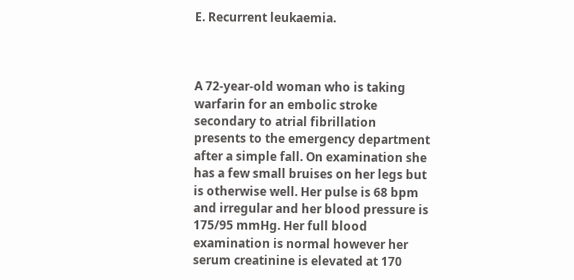E. Recurrent leukaemia.



A 72-year-old woman who is taking warfarin for an embolic stroke secondary to atrial fibrillation presents to the emergency department after a simple fall. On examination she has a few small bruises on her legs but is otherwise well. Her pulse is 68 bpm and irregular and her blood pressure is 175/95 mmHg. Her full blood examination is normal however her serum creatinine is elevated at 170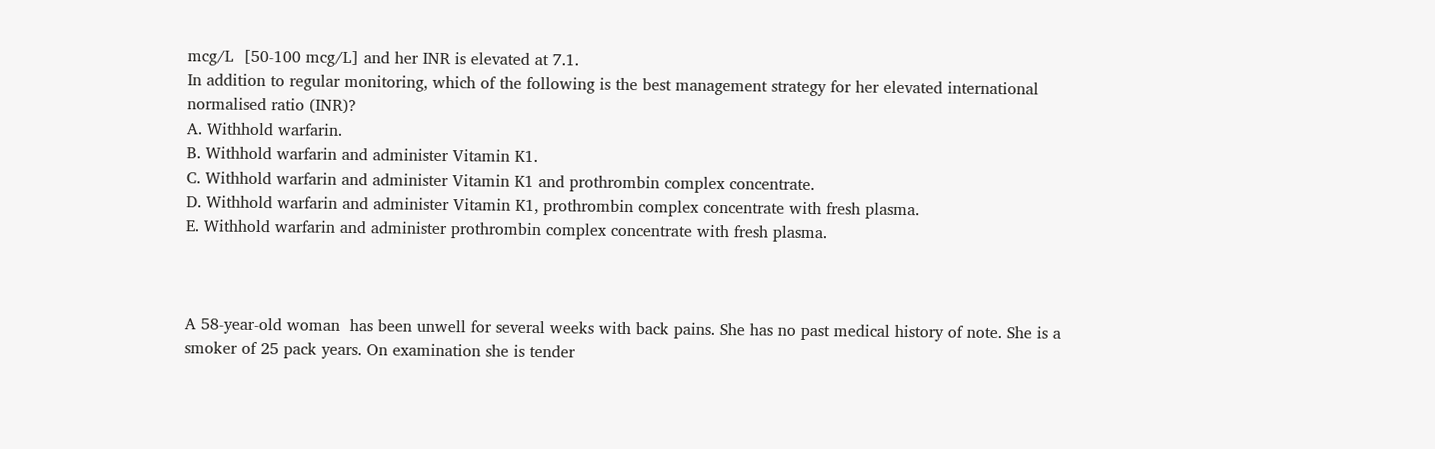mcg/L  [50-100 mcg/L] and her INR is elevated at 7.1.
In addition to regular monitoring, which of the following is the best management strategy for her elevated international normalised ratio (INR)?
A. Withhold warfarin.
B. Withhold warfarin and administer Vitamin K1.
C. Withhold warfarin and administer Vitamin K1 and prothrombin complex concentrate.
D. Withhold warfarin and administer Vitamin K1, prothrombin complex concentrate with fresh plasma.
E. Withhold warfarin and administer prothrombin complex concentrate with fresh plasma.



A 58-year-old woman  has been unwell for several weeks with back pains. She has no past medical history of note. She is a smoker of 25 pack years. On examination she is tender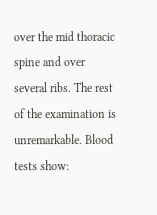over the mid thoracic spine and over several ribs. The rest of the examination is unremarkable. Blood tests show: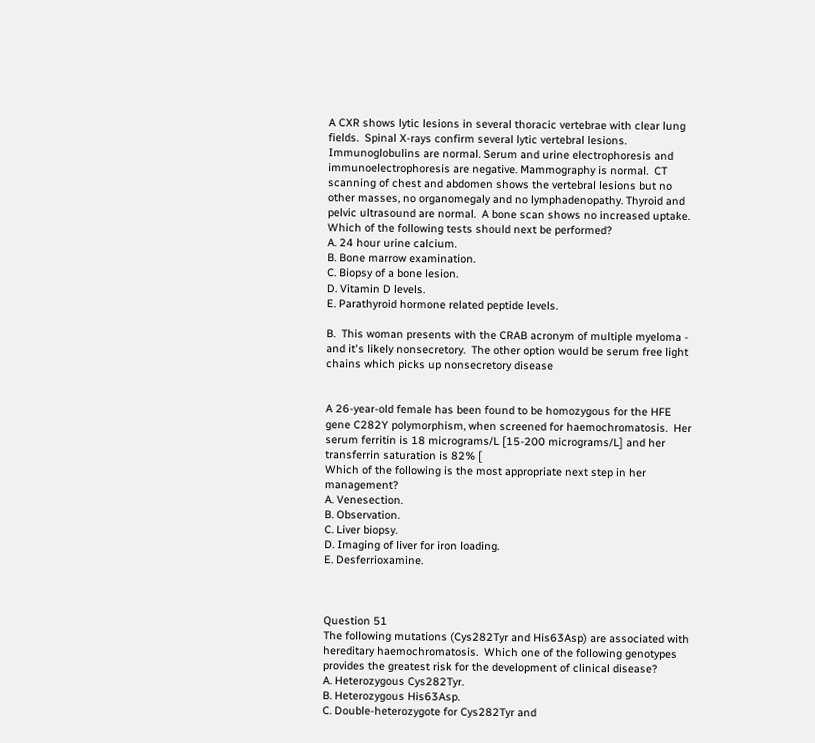A CXR shows lytic lesions in several thoracic vertebrae with clear lung fields.  Spinal X-rays confirm several lytic vertebral lesions. Immunoglobulins are normal. Serum and urine electrophoresis and immunoelectrophoresis are negative. Mammography is normal.  CT scanning of chest and abdomen shows the vertebral lesions but no other masses, no organomegaly and no lymphadenopathy. Thyroid and pelvic ultrasound are normal.  A bone scan shows no increased uptake.
Which of the following tests should next be performed?
A. 24 hour urine calcium.
B. Bone marrow examination.
C. Biopsy of a bone lesion.
D. Vitamin D levels.
E. Parathyroid hormone related peptide levels.

B.  This woman presents with the CRAB acronym of multiple myeloma - and it's likely nonsecretory.  The other option would be serum free light chains which picks up nonsecretory disease


A 26-year-old female has been found to be homozygous for the HFE gene C282Y polymorphism, when screened for haemochromatosis.  Her serum ferritin is 18 micrograms/L [15-200 micrograms/L] and her transferrin saturation is 82% [
Which of the following is the most appropriate next step in her management?
A. Venesection.
B. Observation.
C. Liver biopsy.
D. Imaging of liver for iron loading.
E. Desferrioxamine.



Question 51
The following mutations (Cys282Tyr and His63Asp) are associated with hereditary haemochromatosis.  Which one of the following genotypes provides the greatest risk for the development of clinical disease?
A. Heterozygous Cys282Tyr.
B. Heterozygous His63Asp.
C. Double-heterozygote for Cys282Tyr and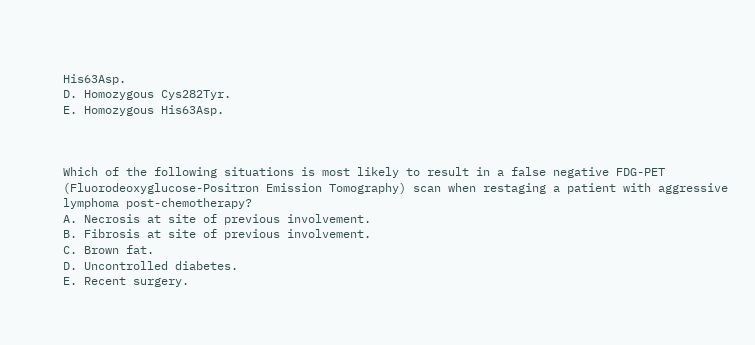His63Asp.
D. Homozygous Cys282Tyr.
E. Homozygous His63Asp.



Which of the following situations is most likely to result in a false negative FDG-PET (Fluorodeoxyglucose-Positron Emission Tomography) scan when restaging a patient with aggressive lymphoma post-chemotherapy?
A. Necrosis at site of previous involvement.
B. Fibrosis at site of previous involvement.
C. Brown fat.
D. Uncontrolled diabetes.
E. Recent surgery.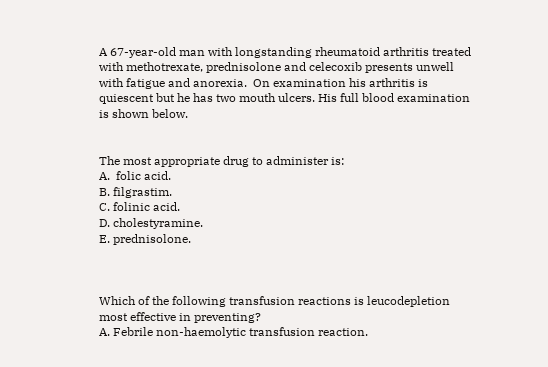A 67-year-old man with longstanding rheumatoid arthritis treated with methotrexate, prednisolone and celecoxib presents unwell with fatigue and anorexia.  On examination his arthritis is quiescent but he has two mouth ulcers. His full blood examination is shown below.


The most appropriate drug to administer is:
A.  folic acid.
B. filgrastim.
C. folinic acid.
D. cholestyramine.
E. prednisolone.



Which of the following transfusion reactions is leucodepletion most effective in preventing?
A. Febrile non-haemolytic transfusion reaction.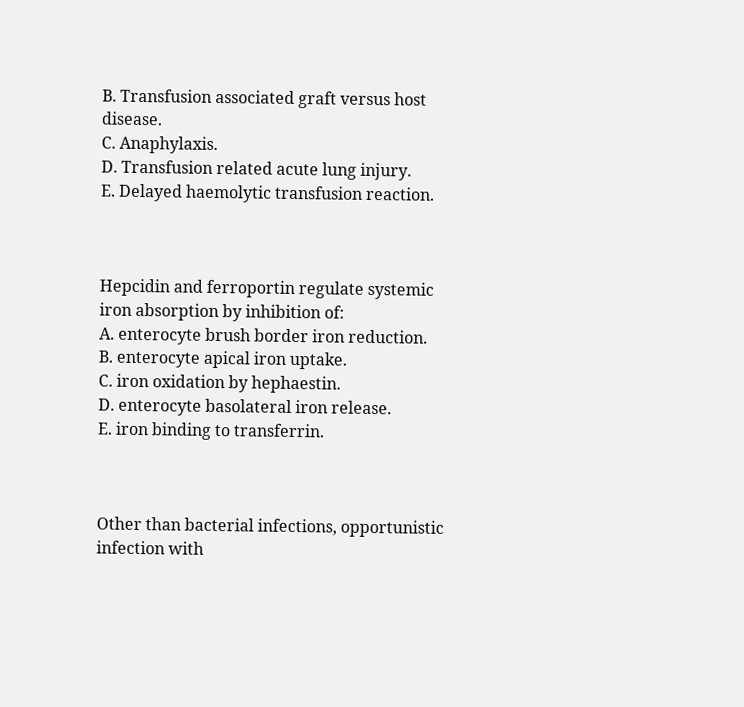B. Transfusion associated graft versus host disease.
C. Anaphylaxis.
D. Transfusion related acute lung injury.
E. Delayed haemolytic transfusion reaction.



Hepcidin and ferroportin regulate systemic iron absorption by inhibition of:
A. enterocyte brush border iron reduction.
B. enterocyte apical iron uptake.
C. iron oxidation by hephaestin.
D. enterocyte basolateral iron release.
E. iron binding to transferrin.



Other than bacterial infections, opportunistic infection with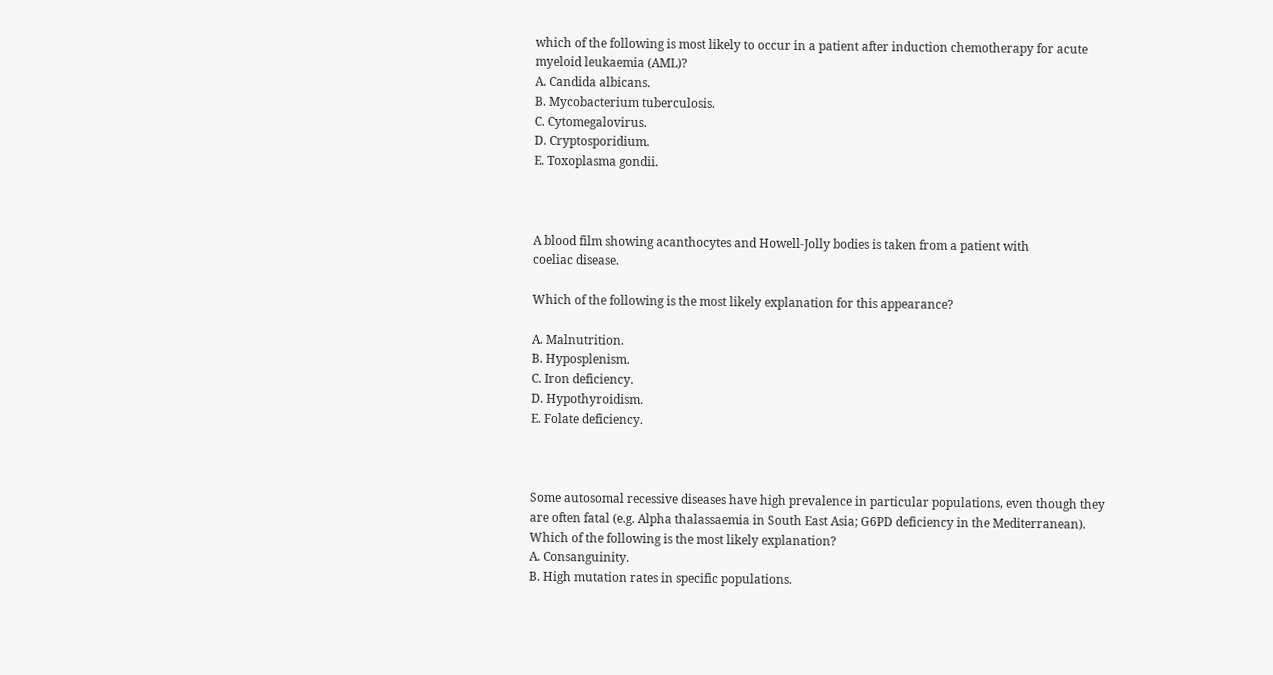which of the following is most likely to occur in a patient after induction chemotherapy for acute myeloid leukaemia (AML)?
A. Candida albicans.
B. Mycobacterium tuberculosis.
C. Cytomegalovirus.
D. Cryptosporidium.
E. Toxoplasma gondii.



A blood film showing acanthocytes and Howell-Jolly bodies is taken from a patient with
coeliac disease.

Which of the following is the most likely explanation for this appearance?

A. Malnutrition.
B. Hyposplenism.
C. Iron deficiency.
D. Hypothyroidism.
E. Folate deficiency.



Some autosomal recessive diseases have high prevalence in particular populations, even though they
are often fatal (e.g. Alpha thalassaemia in South East Asia; G6PD deficiency in the Mediterranean).
Which of the following is the most likely explanation?
A. Consanguinity.
B. High mutation rates in specific populations.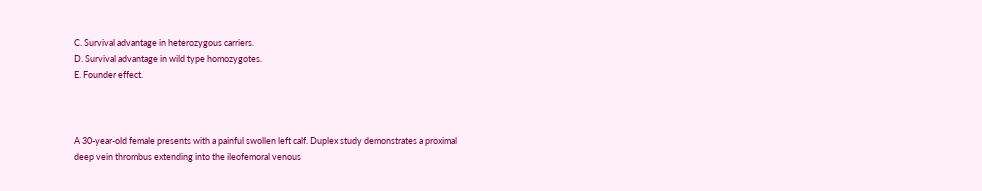C. Survival advantage in heterozygous carriers.
D. Survival advantage in wild type homozygotes.
E. Founder effect.



A 30-year-old female presents with a painful swollen left calf. Duplex study demonstrates a proximal
deep vein thrombus extending into the ileofemoral venous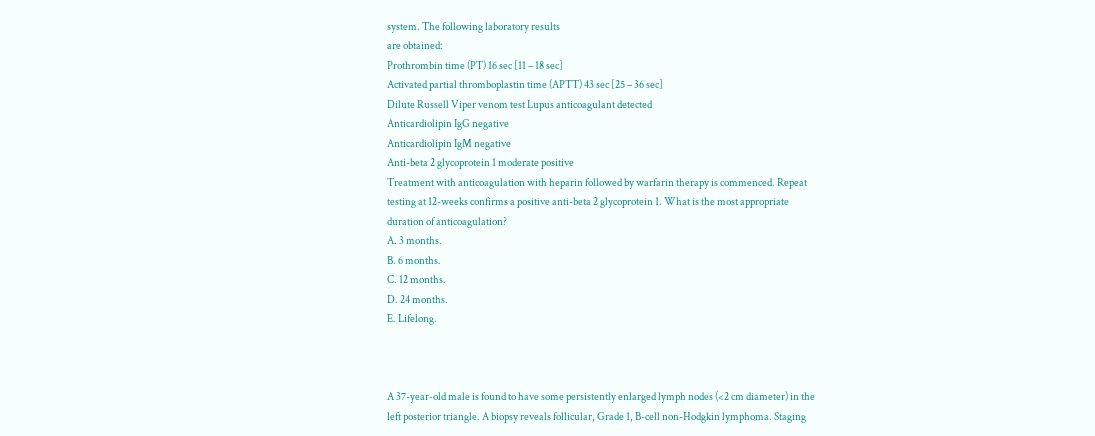system. The following laboratory results
are obtained:
Prothrombin time (PT) 16 sec [11 – 18 sec]
Activated partial thromboplastin time (APTT) 43 sec [25 – 36 sec]
Dilute Russell Viper venom test Lupus anticoagulant detected
Anticardiolipin IgG negative
Anticardiolipin IgM negative
Anti-beta 2 glycoprotein 1 moderate positive
Treatment with anticoagulation with heparin followed by warfarin therapy is commenced. Repeat
testing at 12-weeks confirms a positive anti-beta 2 glycoprotein 1. What is the most appropriate
duration of anticoagulation?
A. 3 months.
B. 6 months.
C. 12 months.
D. 24 months.
E. Lifelong.



A 37-year-old male is found to have some persistently enlarged lymph nodes (<2 cm diameter) in the
left posterior triangle. A biopsy reveals follicular, Grade 1, B-cell non-Hodgkin lymphoma. Staging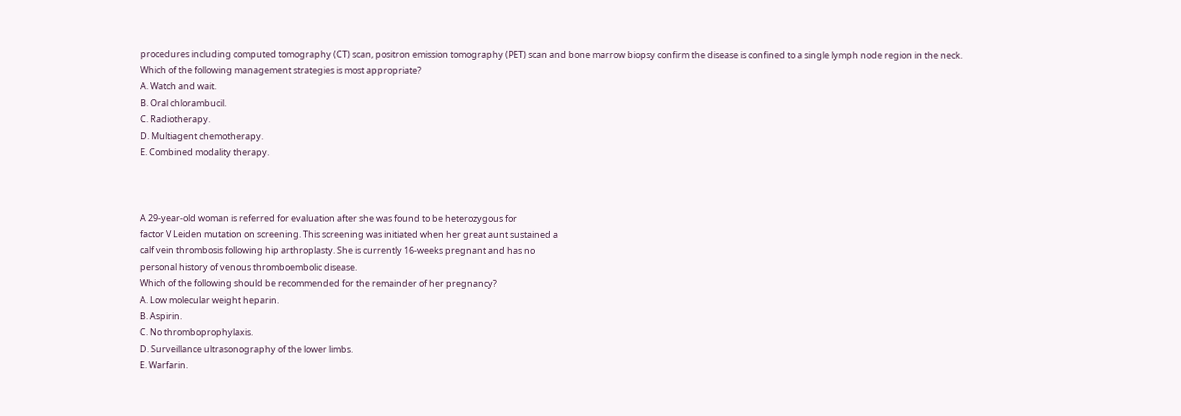procedures including computed tomography (CT) scan, positron emission tomography (PET) scan and bone marrow biopsy confirm the disease is confined to a single lymph node region in the neck.
Which of the following management strategies is most appropriate?
A. Watch and wait.
B. Oral chlorambucil.
C. Radiotherapy.
D. Multiagent chemotherapy.
E. Combined modality therapy.



A 29-year-old woman is referred for evaluation after she was found to be heterozygous for
factor V Leiden mutation on screening. This screening was initiated when her great aunt sustained a
calf vein thrombosis following hip arthroplasty. She is currently 16-weeks pregnant and has no
personal history of venous thromboembolic disease.
Which of the following should be recommended for the remainder of her pregnancy?
A. Low molecular weight heparin.
B. Aspirin.
C. No thromboprophylaxis.
D. Surveillance ultrasonography of the lower limbs.
E. Warfarin.